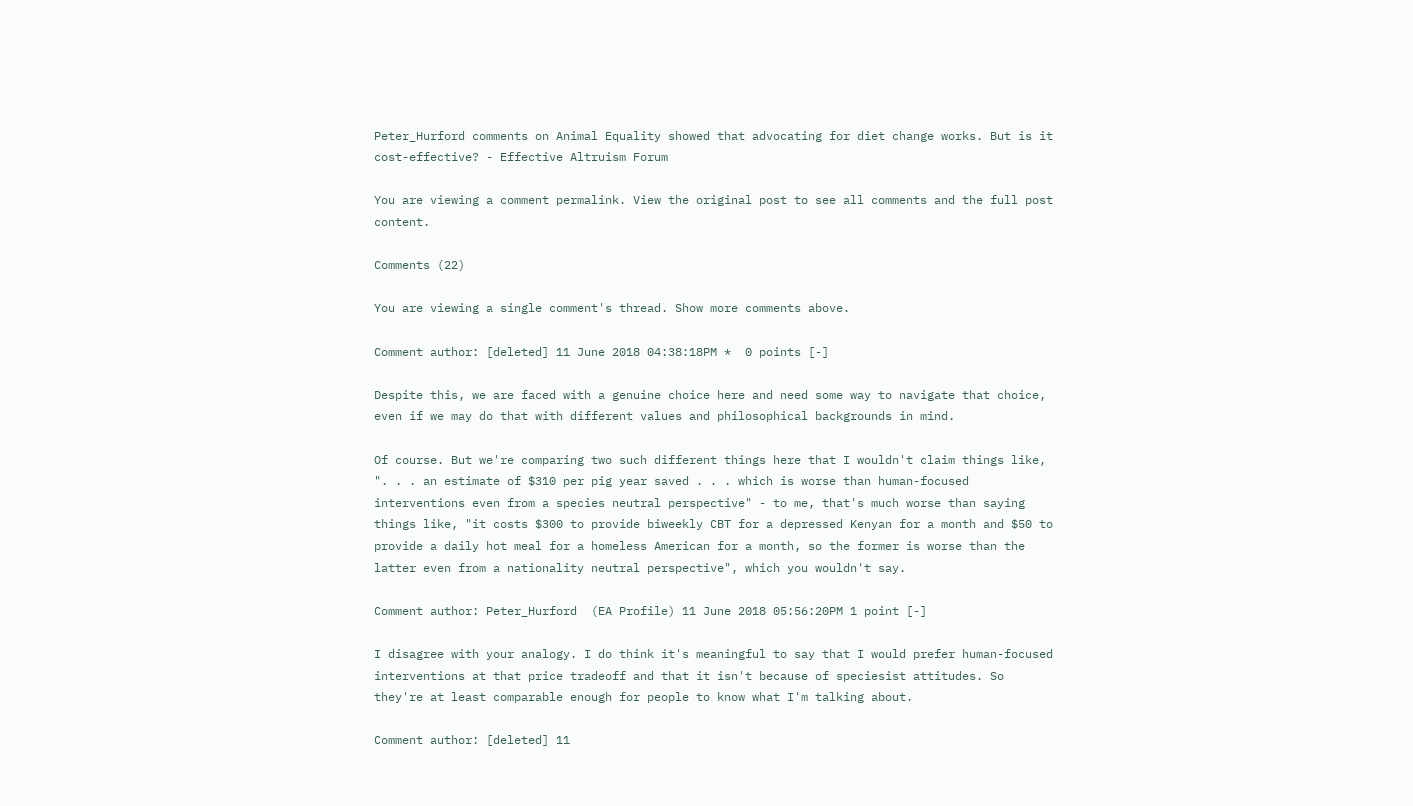Peter_Hurford comments on Animal Equality showed that advocating for diet change works. But is it cost-effective? - Effective Altruism Forum

You are viewing a comment permalink. View the original post to see all comments and the full post content.

Comments (22)

You are viewing a single comment's thread. Show more comments above.

Comment author: [deleted] 11 June 2018 04:38:18PM *  0 points [-]

Despite this, we are faced with a genuine choice here and need some way to navigate that choice, even if we may do that with different values and philosophical backgrounds in mind.

Of course. But we're comparing two such different things here that I wouldn't claim things like, ". . . an estimate of $310 per pig year saved . . . which is worse than human-focused interventions even from a species neutral perspective" - to me, that's much worse than saying things like, "it costs $300 to provide biweekly CBT for a depressed Kenyan for a month and $50 to provide a daily hot meal for a homeless American for a month, so the former is worse than the latter even from a nationality neutral perspective", which you wouldn't say.

Comment author: Peter_Hurford  (EA Profile) 11 June 2018 05:56:20PM 1 point [-]

I disagree with your analogy. I do think it's meaningful to say that I would prefer human-focused interventions at that price tradeoff and that it isn't because of speciesist attitudes. So they're at least comparable enough for people to know what I'm talking about.

Comment author: [deleted] 11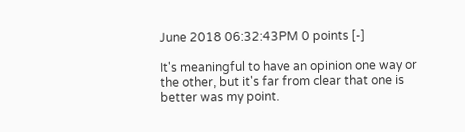June 2018 06:32:43PM 0 points [-]

It's meaningful to have an opinion one way or the other, but it's far from clear that one is better was my point.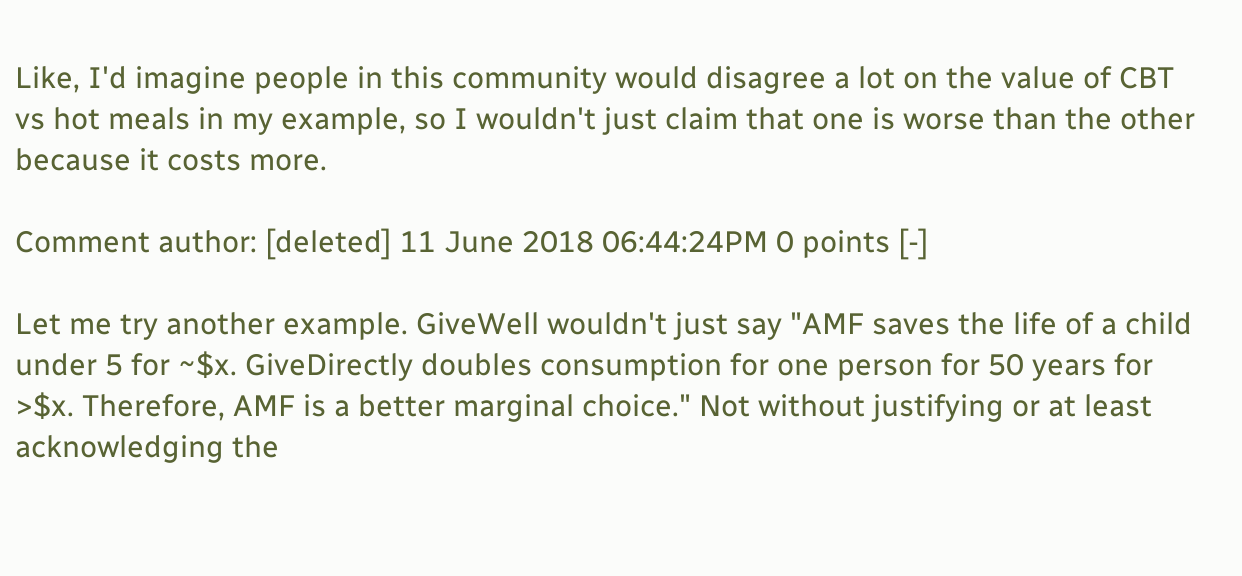Like, I'd imagine people in this community would disagree a lot on the value of CBT vs hot meals in my example, so I wouldn't just claim that one is worse than the other because it costs more.

Comment author: [deleted] 11 June 2018 06:44:24PM 0 points [-]

Let me try another example. GiveWell wouldn't just say "AMF saves the life of a child under 5 for ~$x. GiveDirectly doubles consumption for one person for 50 years for >$x. Therefore, AMF is a better marginal choice." Not without justifying or at least acknowledging the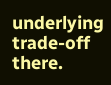underlying trade-off there.